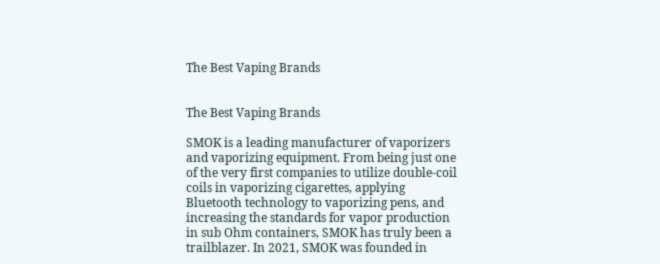The Best Vaping Brands


The Best Vaping Brands

SMOK is a leading manufacturer of vaporizers and vaporizing equipment. From being just one of the very first companies to utilize double-coil coils in vaporizing cigarettes, applying Bluetooth technology to vaporizing pens, and increasing the standards for vapor production in sub Ohm containers, SMOK has truly been a trailblazer. In 2021, SMOK was founded in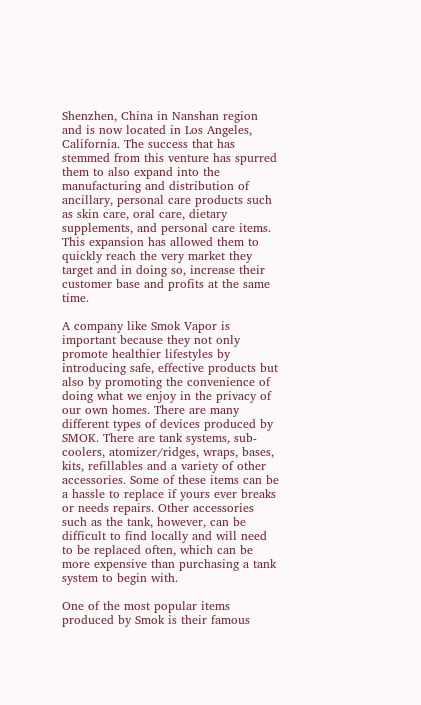Shenzhen, China in Nanshan region and is now located in Los Angeles, California. The success that has stemmed from this venture has spurred them to also expand into the manufacturing and distribution of ancillary, personal care products such as skin care, oral care, dietary supplements, and personal care items. This expansion has allowed them to quickly reach the very market they target and in doing so, increase their customer base and profits at the same time.

A company like Smok Vapor is important because they not only promote healthier lifestyles by introducing safe, effective products but also by promoting the convenience of doing what we enjoy in the privacy of our own homes. There are many different types of devices produced by SMOK. There are tank systems, sub-coolers, atomizer/ridges, wraps, bases, kits, refillables and a variety of other accessories. Some of these items can be a hassle to replace if yours ever breaks or needs repairs. Other accessories such as the tank, however, can be difficult to find locally and will need to be replaced often, which can be more expensive than purchasing a tank system to begin with.

One of the most popular items produced by Smok is their famous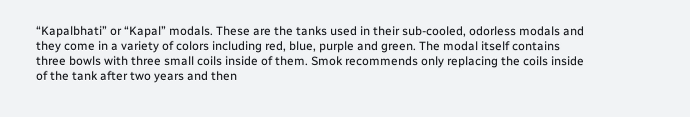“Kapalbhati” or “Kapal” modals. These are the tanks used in their sub-cooled, odorless modals and they come in a variety of colors including red, blue, purple and green. The modal itself contains three bowls with three small coils inside of them. Smok recommends only replacing the coils inside of the tank after two years and then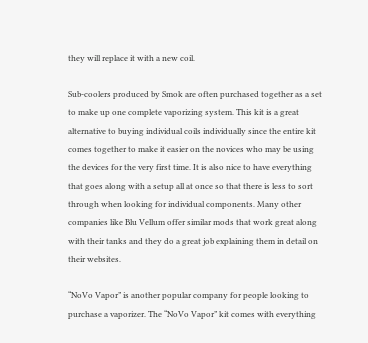they will replace it with a new coil.

Sub-coolers produced by Smok are often purchased together as a set to make up one complete vaporizing system. This kit is a great alternative to buying individual coils individually since the entire kit comes together to make it easier on the novices who may be using the devices for the very first time. It is also nice to have everything that goes along with a setup all at once so that there is less to sort through when looking for individual components. Many other companies like Blu Vellum offer similar mods that work great along with their tanks and they do a great job explaining them in detail on their websites.

“NoVo Vapor” is another popular company for people looking to purchase a vaporizer. The “NoVo Vapor” kit comes with everything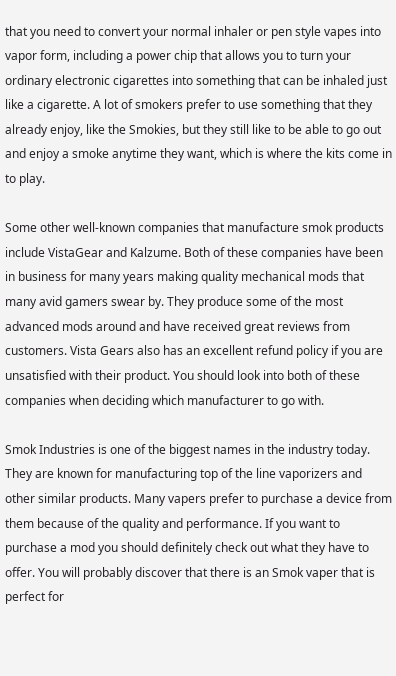that you need to convert your normal inhaler or pen style vapes into vapor form, including a power chip that allows you to turn your ordinary electronic cigarettes into something that can be inhaled just like a cigarette. A lot of smokers prefer to use something that they already enjoy, like the Smokies, but they still like to be able to go out and enjoy a smoke anytime they want, which is where the kits come in to play.

Some other well-known companies that manufacture smok products include VistaGear and Kalzume. Both of these companies have been in business for many years making quality mechanical mods that many avid gamers swear by. They produce some of the most advanced mods around and have received great reviews from customers. Vista Gears also has an excellent refund policy if you are unsatisfied with their product. You should look into both of these companies when deciding which manufacturer to go with.

Smok Industries is one of the biggest names in the industry today. They are known for manufacturing top of the line vaporizers and other similar products. Many vapers prefer to purchase a device from them because of the quality and performance. If you want to purchase a mod you should definitely check out what they have to offer. You will probably discover that there is an Smok vaper that is perfect for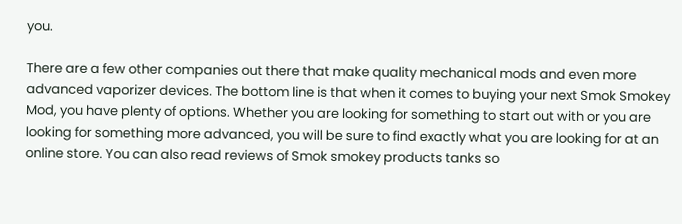you.

There are a few other companies out there that make quality mechanical mods and even more advanced vaporizer devices. The bottom line is that when it comes to buying your next Smok Smokey Mod, you have plenty of options. Whether you are looking for something to start out with or you are looking for something more advanced, you will be sure to find exactly what you are looking for at an online store. You can also read reviews of Smok smokey products tanks so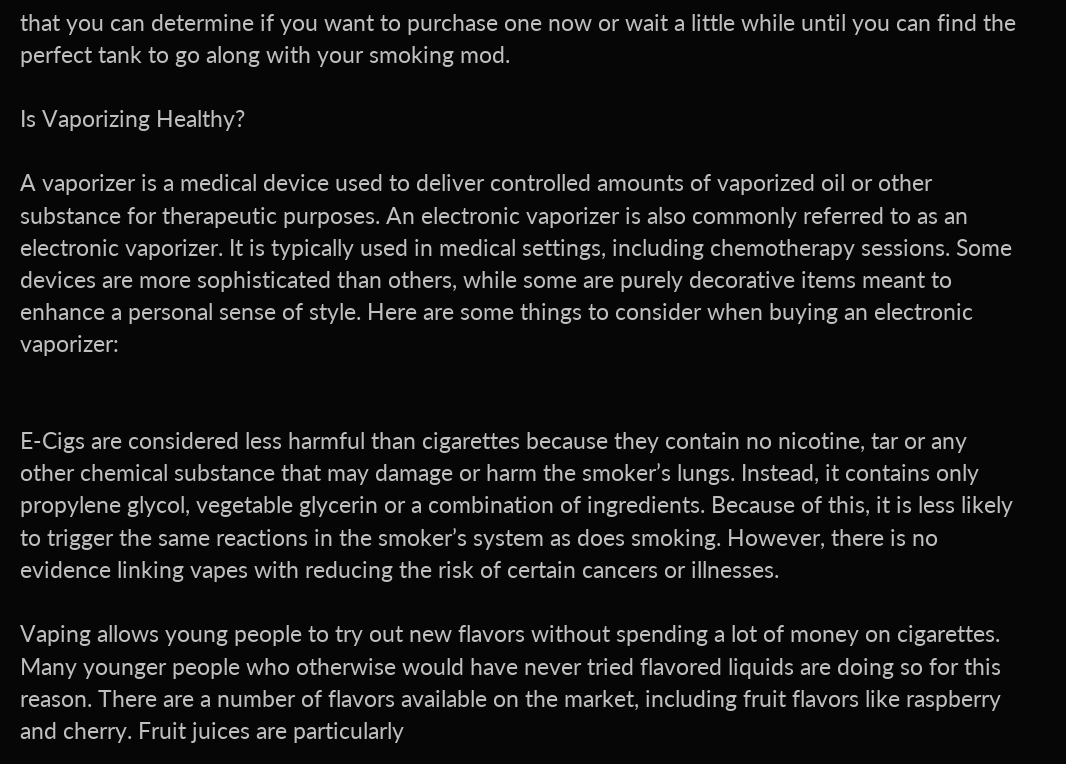that you can determine if you want to purchase one now or wait a little while until you can find the perfect tank to go along with your smoking mod.

Is Vaporizing Healthy?

A vaporizer is a medical device used to deliver controlled amounts of vaporized oil or other substance for therapeutic purposes. An electronic vaporizer is also commonly referred to as an electronic vaporizer. It is typically used in medical settings, including chemotherapy sessions. Some devices are more sophisticated than others, while some are purely decorative items meant to enhance a personal sense of style. Here are some things to consider when buying an electronic vaporizer:


E-Cigs are considered less harmful than cigarettes because they contain no nicotine, tar or any other chemical substance that may damage or harm the smoker’s lungs. Instead, it contains only propylene glycol, vegetable glycerin or a combination of ingredients. Because of this, it is less likely to trigger the same reactions in the smoker’s system as does smoking. However, there is no evidence linking vapes with reducing the risk of certain cancers or illnesses.

Vaping allows young people to try out new flavors without spending a lot of money on cigarettes. Many younger people who otherwise would have never tried flavored liquids are doing so for this reason. There are a number of flavors available on the market, including fruit flavors like raspberry and cherry. Fruit juices are particularly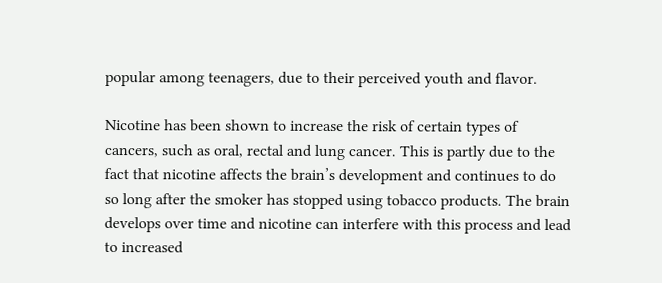popular among teenagers, due to their perceived youth and flavor.

Nicotine has been shown to increase the risk of certain types of cancers, such as oral, rectal and lung cancer. This is partly due to the fact that nicotine affects the brain’s development and continues to do so long after the smoker has stopped using tobacco products. The brain develops over time and nicotine can interfere with this process and lead to increased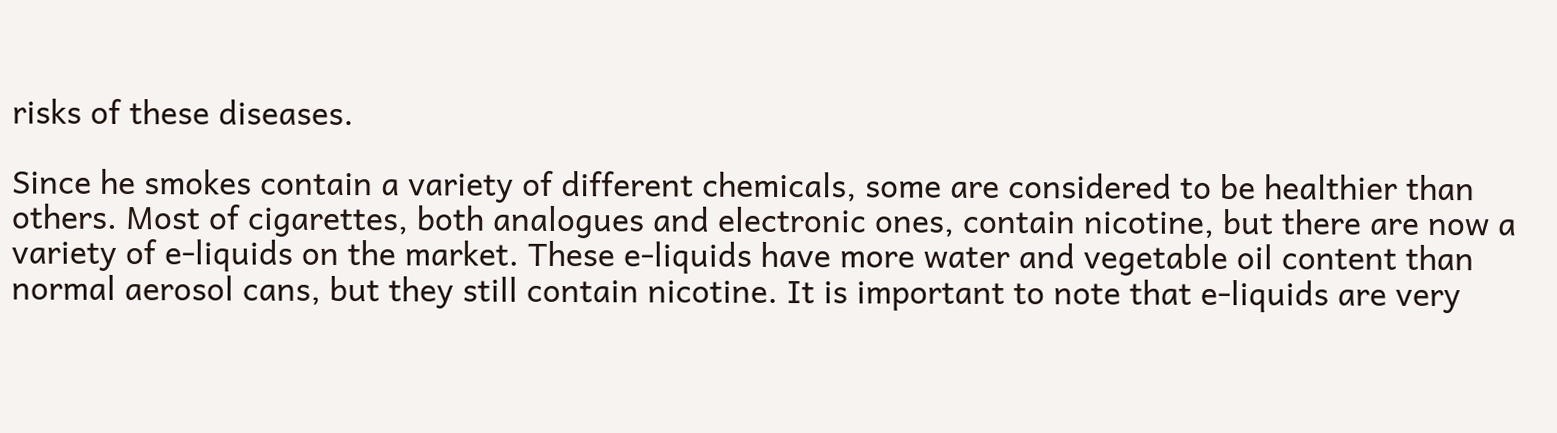risks of these diseases.

Since he smokes contain a variety of different chemicals, some are considered to be healthier than others. Most of cigarettes, both analogues and electronic ones, contain nicotine, but there are now a variety of e-liquids on the market. These e-liquids have more water and vegetable oil content than normal aerosol cans, but they still contain nicotine. It is important to note that e-liquids are very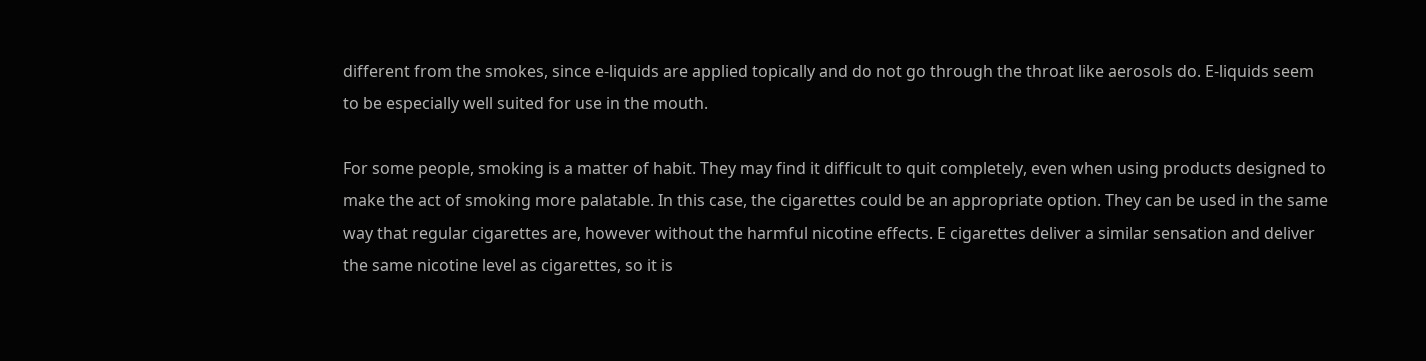different from the smokes, since e-liquids are applied topically and do not go through the throat like aerosols do. E-liquids seem to be especially well suited for use in the mouth.

For some people, smoking is a matter of habit. They may find it difficult to quit completely, even when using products designed to make the act of smoking more palatable. In this case, the cigarettes could be an appropriate option. They can be used in the same way that regular cigarettes are, however without the harmful nicotine effects. E cigarettes deliver a similar sensation and deliver the same nicotine level as cigarettes, so it is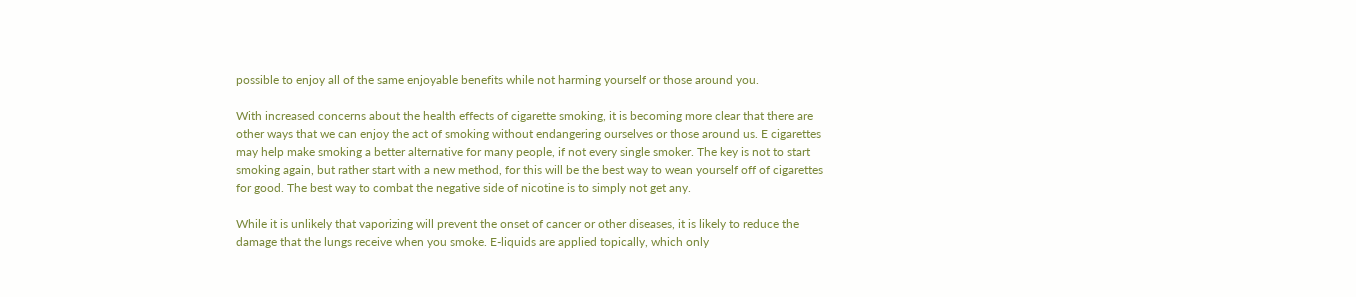possible to enjoy all of the same enjoyable benefits while not harming yourself or those around you.

With increased concerns about the health effects of cigarette smoking, it is becoming more clear that there are other ways that we can enjoy the act of smoking without endangering ourselves or those around us. E cigarettes may help make smoking a better alternative for many people, if not every single smoker. The key is not to start smoking again, but rather start with a new method, for this will be the best way to wean yourself off of cigarettes for good. The best way to combat the negative side of nicotine is to simply not get any.

While it is unlikely that vaporizing will prevent the onset of cancer or other diseases, it is likely to reduce the damage that the lungs receive when you smoke. E-liquids are applied topically, which only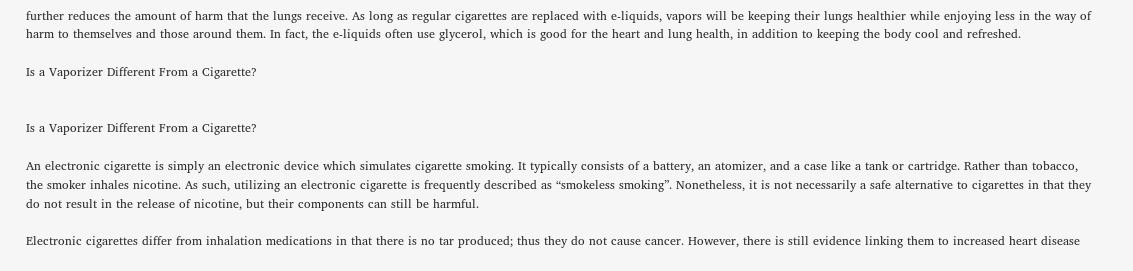further reduces the amount of harm that the lungs receive. As long as regular cigarettes are replaced with e-liquids, vapors will be keeping their lungs healthier while enjoying less in the way of harm to themselves and those around them. In fact, the e-liquids often use glycerol, which is good for the heart and lung health, in addition to keeping the body cool and refreshed.

Is a Vaporizer Different From a Cigarette?


Is a Vaporizer Different From a Cigarette?

An electronic cigarette is simply an electronic device which simulates cigarette smoking. It typically consists of a battery, an atomizer, and a case like a tank or cartridge. Rather than tobacco, the smoker inhales nicotine. As such, utilizing an electronic cigarette is frequently described as “smokeless smoking”. Nonetheless, it is not necessarily a safe alternative to cigarettes in that they do not result in the release of nicotine, but their components can still be harmful.

Electronic cigarettes differ from inhalation medications in that there is no tar produced; thus they do not cause cancer. However, there is still evidence linking them to increased heart disease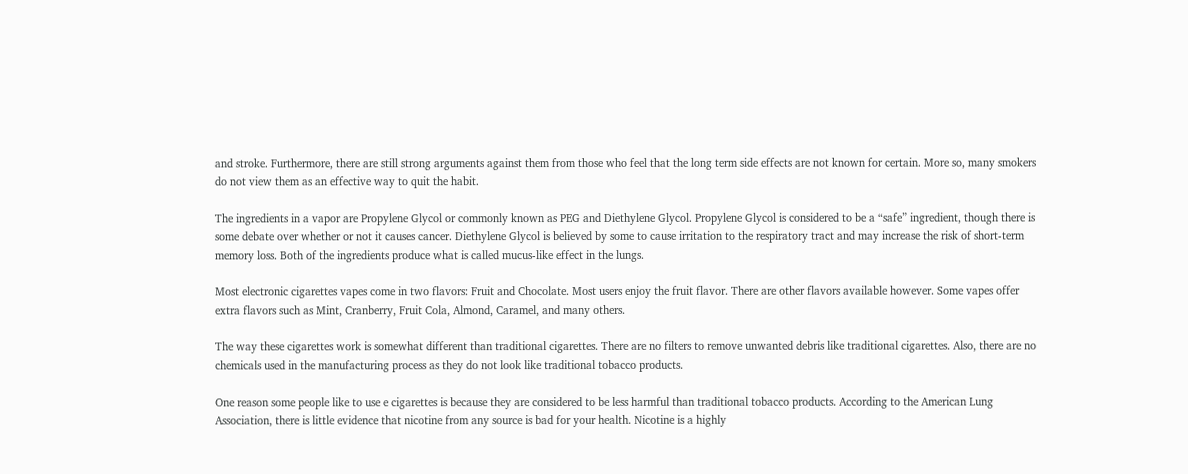and stroke. Furthermore, there are still strong arguments against them from those who feel that the long term side effects are not known for certain. More so, many smokers do not view them as an effective way to quit the habit.

The ingredients in a vapor are Propylene Glycol or commonly known as PEG and Diethylene Glycol. Propylene Glycol is considered to be a “safe” ingredient, though there is some debate over whether or not it causes cancer. Diethylene Glycol is believed by some to cause irritation to the respiratory tract and may increase the risk of short-term memory loss. Both of the ingredients produce what is called mucus-like effect in the lungs.

Most electronic cigarettes vapes come in two flavors: Fruit and Chocolate. Most users enjoy the fruit flavor. There are other flavors available however. Some vapes offer extra flavors such as Mint, Cranberry, Fruit Cola, Almond, Caramel, and many others.

The way these cigarettes work is somewhat different than traditional cigarettes. There are no filters to remove unwanted debris like traditional cigarettes. Also, there are no chemicals used in the manufacturing process as they do not look like traditional tobacco products.

One reason some people like to use e cigarettes is because they are considered to be less harmful than traditional tobacco products. According to the American Lung Association, there is little evidence that nicotine from any source is bad for your health. Nicotine is a highly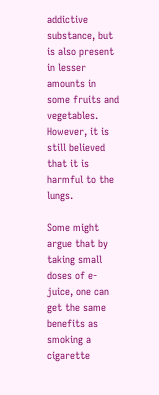addictive substance, but is also present in lesser amounts in some fruits and vegetables. However, it is still believed that it is harmful to the lungs.

Some might argue that by taking small doses of e-juice, one can get the same benefits as smoking a cigarette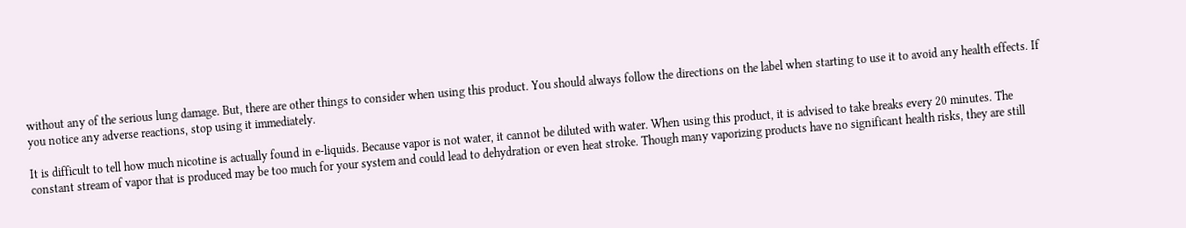without any of the serious lung damage. But, there are other things to consider when using this product. You should always follow the directions on the label when starting to use it to avoid any health effects. If you notice any adverse reactions, stop using it immediately.

It is difficult to tell how much nicotine is actually found in e-liquids. Because vapor is not water, it cannot be diluted with water. When using this product, it is advised to take breaks every 20 minutes. The constant stream of vapor that is produced may be too much for your system and could lead to dehydration or even heat stroke. Though many vaporizing products have no significant health risks, they are still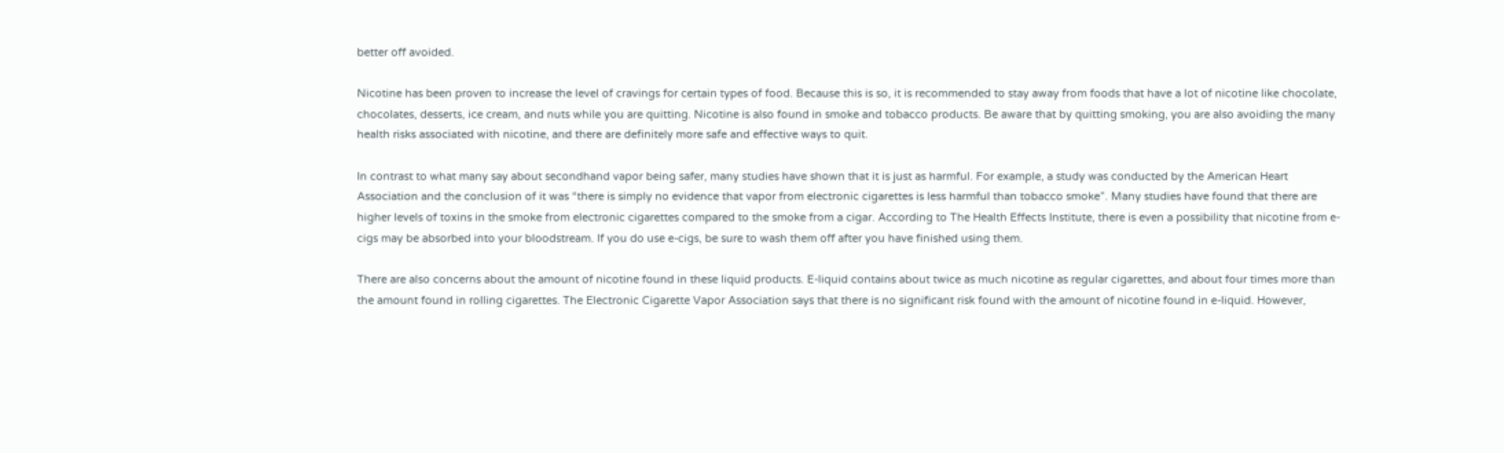better off avoided.

Nicotine has been proven to increase the level of cravings for certain types of food. Because this is so, it is recommended to stay away from foods that have a lot of nicotine like chocolate, chocolates, desserts, ice cream, and nuts while you are quitting. Nicotine is also found in smoke and tobacco products. Be aware that by quitting smoking, you are also avoiding the many health risks associated with nicotine, and there are definitely more safe and effective ways to quit.

In contrast to what many say about secondhand vapor being safer, many studies have shown that it is just as harmful. For example, a study was conducted by the American Heart Association and the conclusion of it was “there is simply no evidence that vapor from electronic cigarettes is less harmful than tobacco smoke”. Many studies have found that there are higher levels of toxins in the smoke from electronic cigarettes compared to the smoke from a cigar. According to The Health Effects Institute, there is even a possibility that nicotine from e-cigs may be absorbed into your bloodstream. If you do use e-cigs, be sure to wash them off after you have finished using them.

There are also concerns about the amount of nicotine found in these liquid products. E-liquid contains about twice as much nicotine as regular cigarettes, and about four times more than the amount found in rolling cigarettes. The Electronic Cigarette Vapor Association says that there is no significant risk found with the amount of nicotine found in e-liquid. However,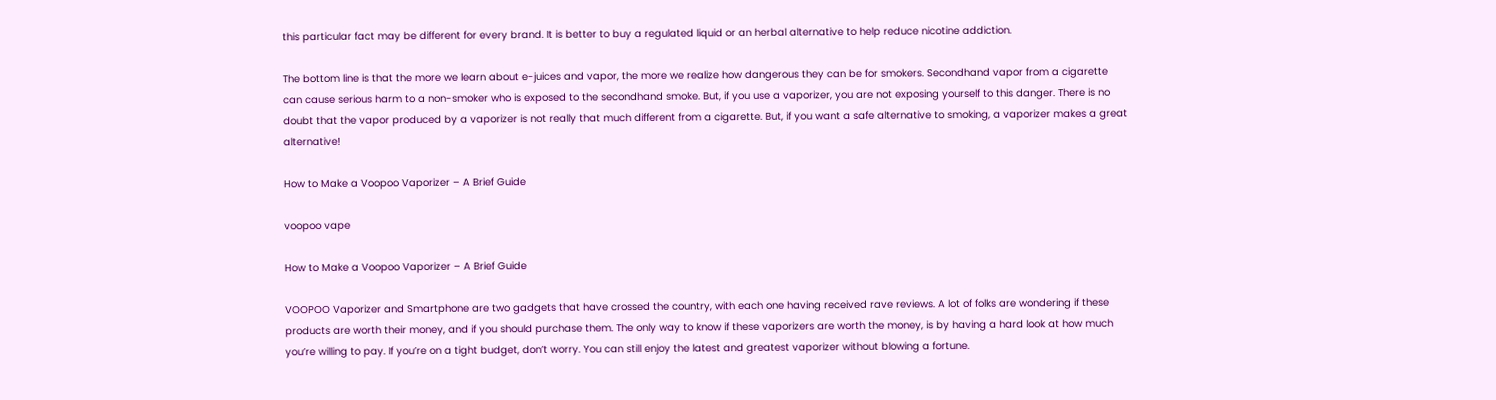this particular fact may be different for every brand. It is better to buy a regulated liquid or an herbal alternative to help reduce nicotine addiction.

The bottom line is that the more we learn about e-juices and vapor, the more we realize how dangerous they can be for smokers. Secondhand vapor from a cigarette can cause serious harm to a non-smoker who is exposed to the secondhand smoke. But, if you use a vaporizer, you are not exposing yourself to this danger. There is no doubt that the vapor produced by a vaporizer is not really that much different from a cigarette. But, if you want a safe alternative to smoking, a vaporizer makes a great alternative!

How to Make a Voopoo Vaporizer – A Brief Guide

voopoo vape

How to Make a Voopoo Vaporizer – A Brief Guide

VOOPOO Vaporizer and Smartphone are two gadgets that have crossed the country, with each one having received rave reviews. A lot of folks are wondering if these products are worth their money, and if you should purchase them. The only way to know if these vaporizers are worth the money, is by having a hard look at how much you’re willing to pay. If you’re on a tight budget, don’t worry. You can still enjoy the latest and greatest vaporizer without blowing a fortune.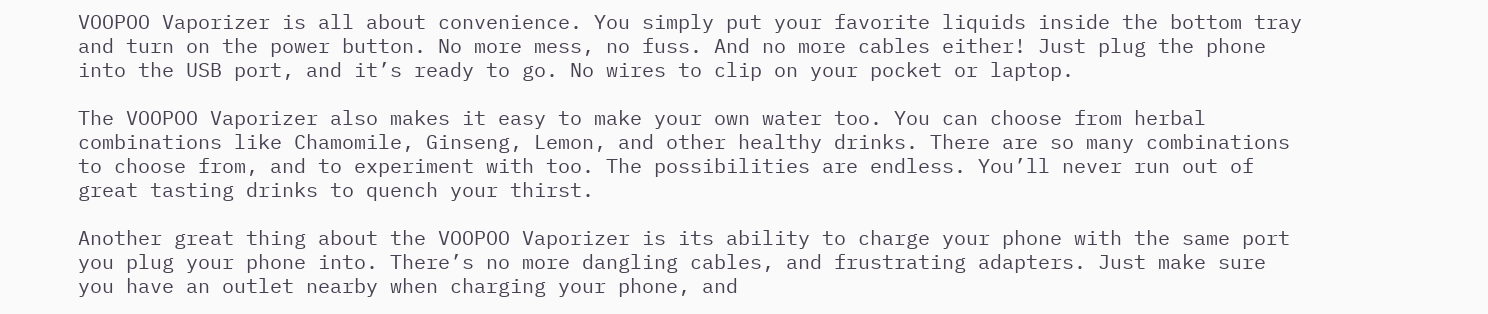VOOPOO Vaporizer is all about convenience. You simply put your favorite liquids inside the bottom tray and turn on the power button. No more mess, no fuss. And no more cables either! Just plug the phone into the USB port, and it’s ready to go. No wires to clip on your pocket or laptop.

The VOOPOO Vaporizer also makes it easy to make your own water too. You can choose from herbal combinations like Chamomile, Ginseng, Lemon, and other healthy drinks. There are so many combinations to choose from, and to experiment with too. The possibilities are endless. You’ll never run out of great tasting drinks to quench your thirst.

Another great thing about the VOOPOO Vaporizer is its ability to charge your phone with the same port you plug your phone into. There’s no more dangling cables, and frustrating adapters. Just make sure you have an outlet nearby when charging your phone, and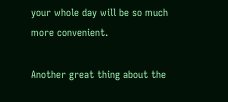your whole day will be so much more convenient.

Another great thing about the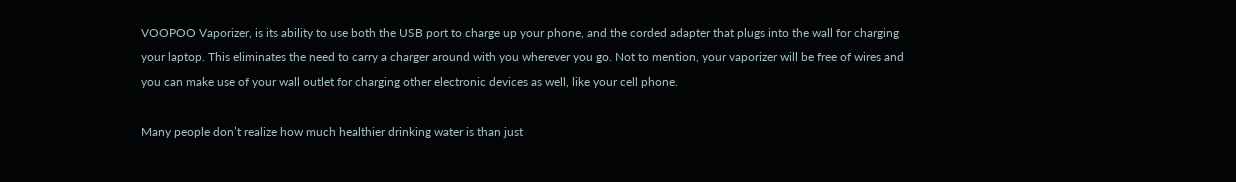VOOPOO Vaporizer, is its ability to use both the USB port to charge up your phone, and the corded adapter that plugs into the wall for charging your laptop. This eliminates the need to carry a charger around with you wherever you go. Not to mention, your vaporizer will be free of wires and you can make use of your wall outlet for charging other electronic devices as well, like your cell phone.

Many people don’t realize how much healthier drinking water is than just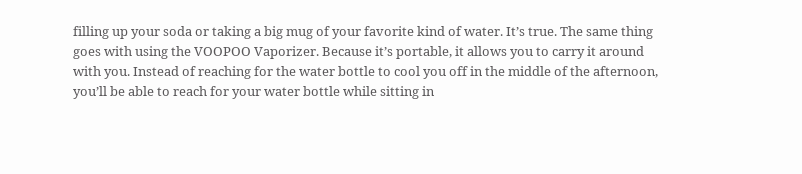filling up your soda or taking a big mug of your favorite kind of water. It’s true. The same thing goes with using the VOOPOO Vaporizer. Because it’s portable, it allows you to carry it around with you. Instead of reaching for the water bottle to cool you off in the middle of the afternoon, you’ll be able to reach for your water bottle while sitting in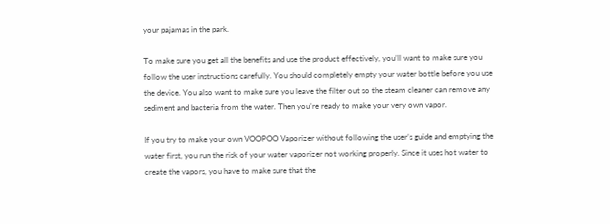your pajamas in the park.

To make sure you get all the benefits and use the product effectively, you’ll want to make sure you follow the user instructions carefully. You should completely empty your water bottle before you use the device. You also want to make sure you leave the filter out so the steam cleaner can remove any sediment and bacteria from the water. Then you’re ready to make your very own vapor.

If you try to make your own VOOPOO Vaporizer without following the user’s guide and emptying the water first, you run the risk of your water vaporizer not working properly. Since it uses hot water to create the vapors, you have to make sure that the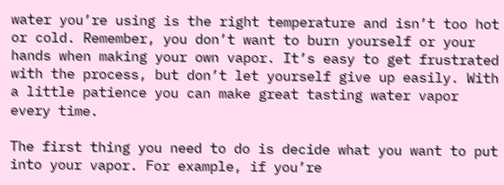water you’re using is the right temperature and isn’t too hot or cold. Remember, you don’t want to burn yourself or your hands when making your own vapor. It’s easy to get frustrated with the process, but don’t let yourself give up easily. With a little patience you can make great tasting water vapor every time.

The first thing you need to do is decide what you want to put into your vapor. For example, if you’re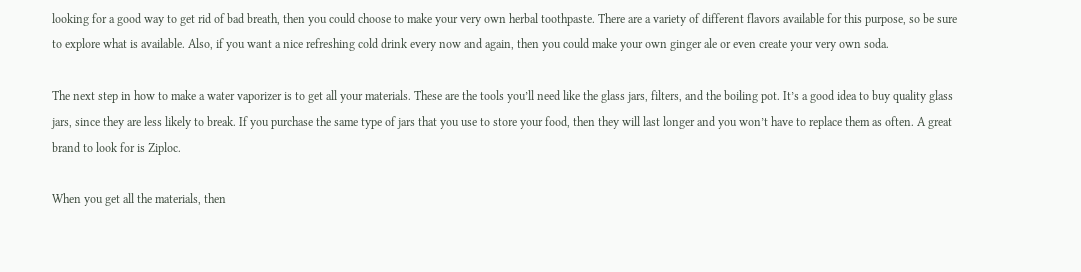looking for a good way to get rid of bad breath, then you could choose to make your very own herbal toothpaste. There are a variety of different flavors available for this purpose, so be sure to explore what is available. Also, if you want a nice refreshing cold drink every now and again, then you could make your own ginger ale or even create your very own soda.

The next step in how to make a water vaporizer is to get all your materials. These are the tools you’ll need like the glass jars, filters, and the boiling pot. It’s a good idea to buy quality glass jars, since they are less likely to break. If you purchase the same type of jars that you use to store your food, then they will last longer and you won’t have to replace them as often. A great brand to look for is Ziploc.

When you get all the materials, then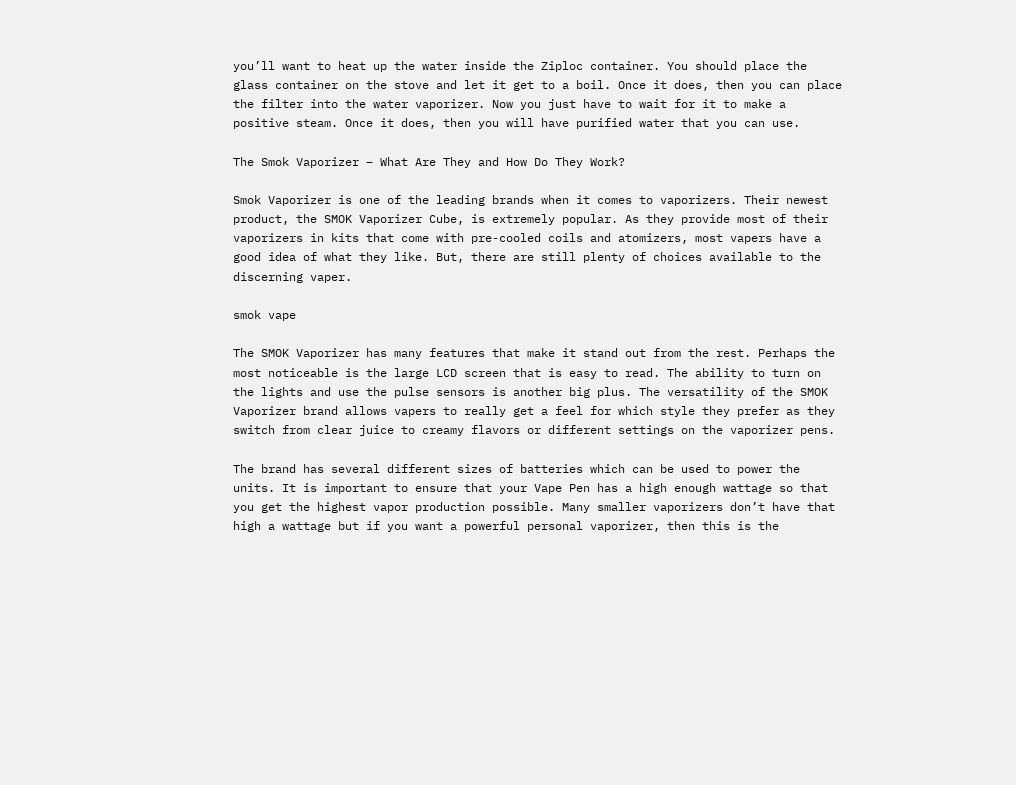you’ll want to heat up the water inside the Ziploc container. You should place the glass container on the stove and let it get to a boil. Once it does, then you can place the filter into the water vaporizer. Now you just have to wait for it to make a positive steam. Once it does, then you will have purified water that you can use.

The Smok Vaporizer – What Are They and How Do They Work?

Smok Vaporizer is one of the leading brands when it comes to vaporizers. Their newest product, the SMOK Vaporizer Cube, is extremely popular. As they provide most of their vaporizers in kits that come with pre-cooled coils and atomizers, most vapers have a good idea of what they like. But, there are still plenty of choices available to the discerning vaper.

smok vape

The SMOK Vaporizer has many features that make it stand out from the rest. Perhaps the most noticeable is the large LCD screen that is easy to read. The ability to turn on the lights and use the pulse sensors is another big plus. The versatility of the SMOK Vaporizer brand allows vapers to really get a feel for which style they prefer as they switch from clear juice to creamy flavors or different settings on the vaporizer pens.

The brand has several different sizes of batteries which can be used to power the units. It is important to ensure that your Vape Pen has a high enough wattage so that you get the highest vapor production possible. Many smaller vaporizers don’t have that high a wattage but if you want a powerful personal vaporizer, then this is the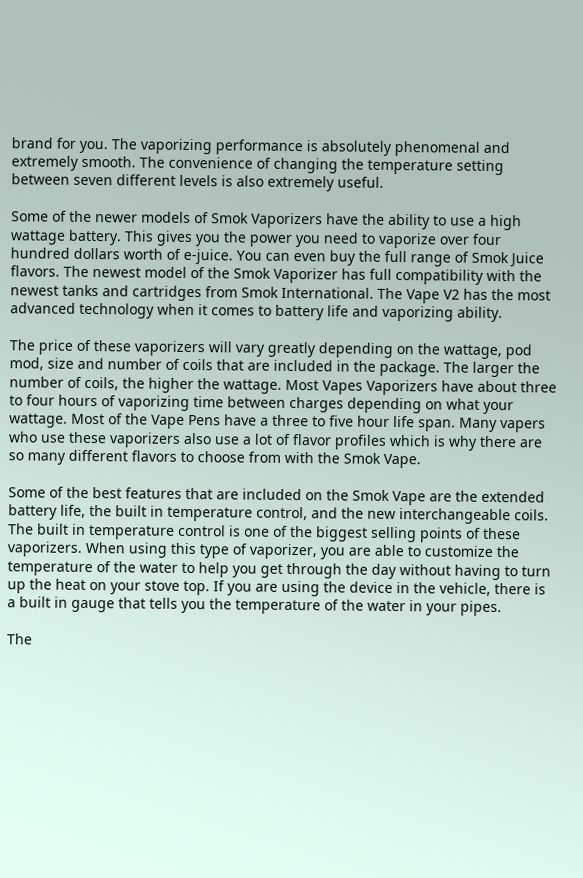brand for you. The vaporizing performance is absolutely phenomenal and extremely smooth. The convenience of changing the temperature setting between seven different levels is also extremely useful.

Some of the newer models of Smok Vaporizers have the ability to use a high wattage battery. This gives you the power you need to vaporize over four hundred dollars worth of e-juice. You can even buy the full range of Smok Juice flavors. The newest model of the Smok Vaporizer has full compatibility with the newest tanks and cartridges from Smok International. The Vape V2 has the most advanced technology when it comes to battery life and vaporizing ability.

The price of these vaporizers will vary greatly depending on the wattage, pod mod, size and number of coils that are included in the package. The larger the number of coils, the higher the wattage. Most Vapes Vaporizers have about three to four hours of vaporizing time between charges depending on what your wattage. Most of the Vape Pens have a three to five hour life span. Many vapers who use these vaporizers also use a lot of flavor profiles which is why there are so many different flavors to choose from with the Smok Vape.

Some of the best features that are included on the Smok Vape are the extended battery life, the built in temperature control, and the new interchangeable coils. The built in temperature control is one of the biggest selling points of these vaporizers. When using this type of vaporizer, you are able to customize the temperature of the water to help you get through the day without having to turn up the heat on your stove top. If you are using the device in the vehicle, there is a built in gauge that tells you the temperature of the water in your pipes.

The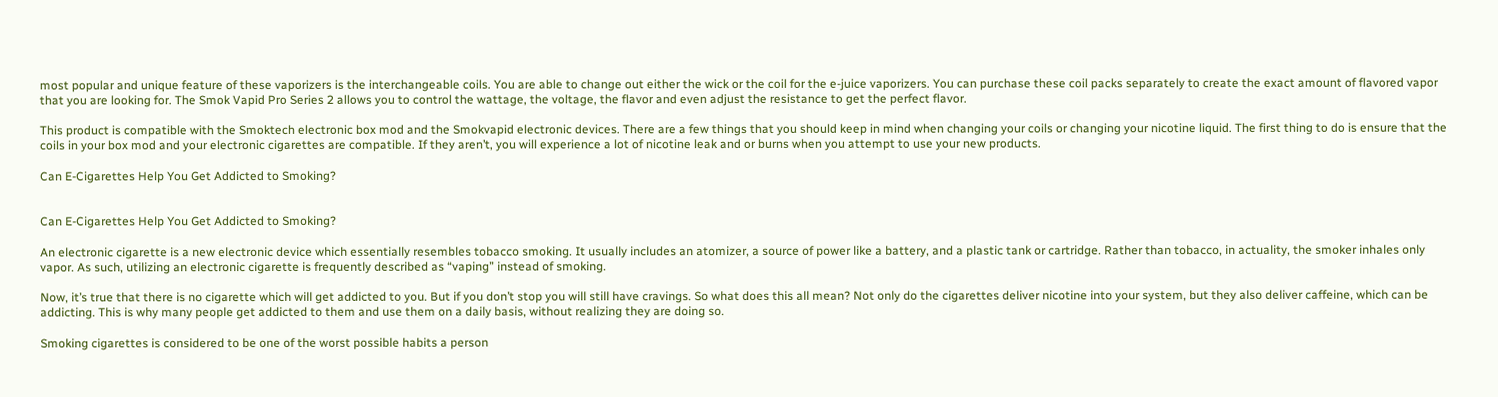most popular and unique feature of these vaporizers is the interchangeable coils. You are able to change out either the wick or the coil for the e-juice vaporizers. You can purchase these coil packs separately to create the exact amount of flavored vapor that you are looking for. The Smok Vapid Pro Series 2 allows you to control the wattage, the voltage, the flavor and even adjust the resistance to get the perfect flavor.

This product is compatible with the Smoktech electronic box mod and the Smokvapid electronic devices. There are a few things that you should keep in mind when changing your coils or changing your nicotine liquid. The first thing to do is ensure that the coils in your box mod and your electronic cigarettes are compatible. If they aren’t, you will experience a lot of nicotine leak and or burns when you attempt to use your new products.

Can E-Cigarettes Help You Get Addicted to Smoking?


Can E-Cigarettes Help You Get Addicted to Smoking?

An electronic cigarette is a new electronic device which essentially resembles tobacco smoking. It usually includes an atomizer, a source of power like a battery, and a plastic tank or cartridge. Rather than tobacco, in actuality, the smoker inhales only vapor. As such, utilizing an electronic cigarette is frequently described as “vaping” instead of smoking.

Now, it’s true that there is no cigarette which will get addicted to you. But if you don’t stop you will still have cravings. So what does this all mean? Not only do the cigarettes deliver nicotine into your system, but they also deliver caffeine, which can be addicting. This is why many people get addicted to them and use them on a daily basis, without realizing they are doing so.

Smoking cigarettes is considered to be one of the worst possible habits a person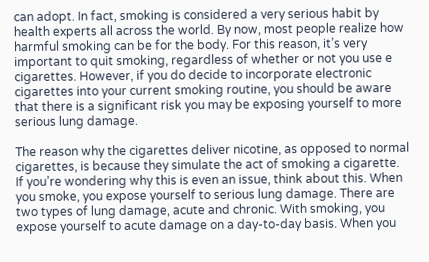can adopt. In fact, smoking is considered a very serious habit by health experts all across the world. By now, most people realize how harmful smoking can be for the body. For this reason, it’s very important to quit smoking, regardless of whether or not you use e cigarettes. However, if you do decide to incorporate electronic cigarettes into your current smoking routine, you should be aware that there is a significant risk you may be exposing yourself to more serious lung damage.

The reason why the cigarettes deliver nicotine, as opposed to normal cigarettes, is because they simulate the act of smoking a cigarette. If you’re wondering why this is even an issue, think about this. When you smoke, you expose yourself to serious lung damage. There are two types of lung damage, acute and chronic. With smoking, you expose yourself to acute damage on a day-to-day basis. When you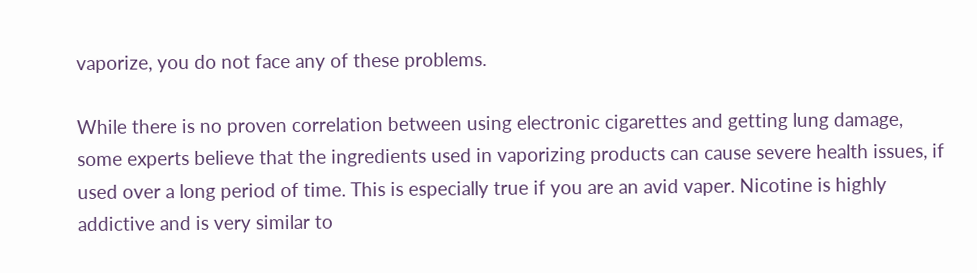vaporize, you do not face any of these problems.

While there is no proven correlation between using electronic cigarettes and getting lung damage, some experts believe that the ingredients used in vaporizing products can cause severe health issues, if used over a long period of time. This is especially true if you are an avid vaper. Nicotine is highly addictive and is very similar to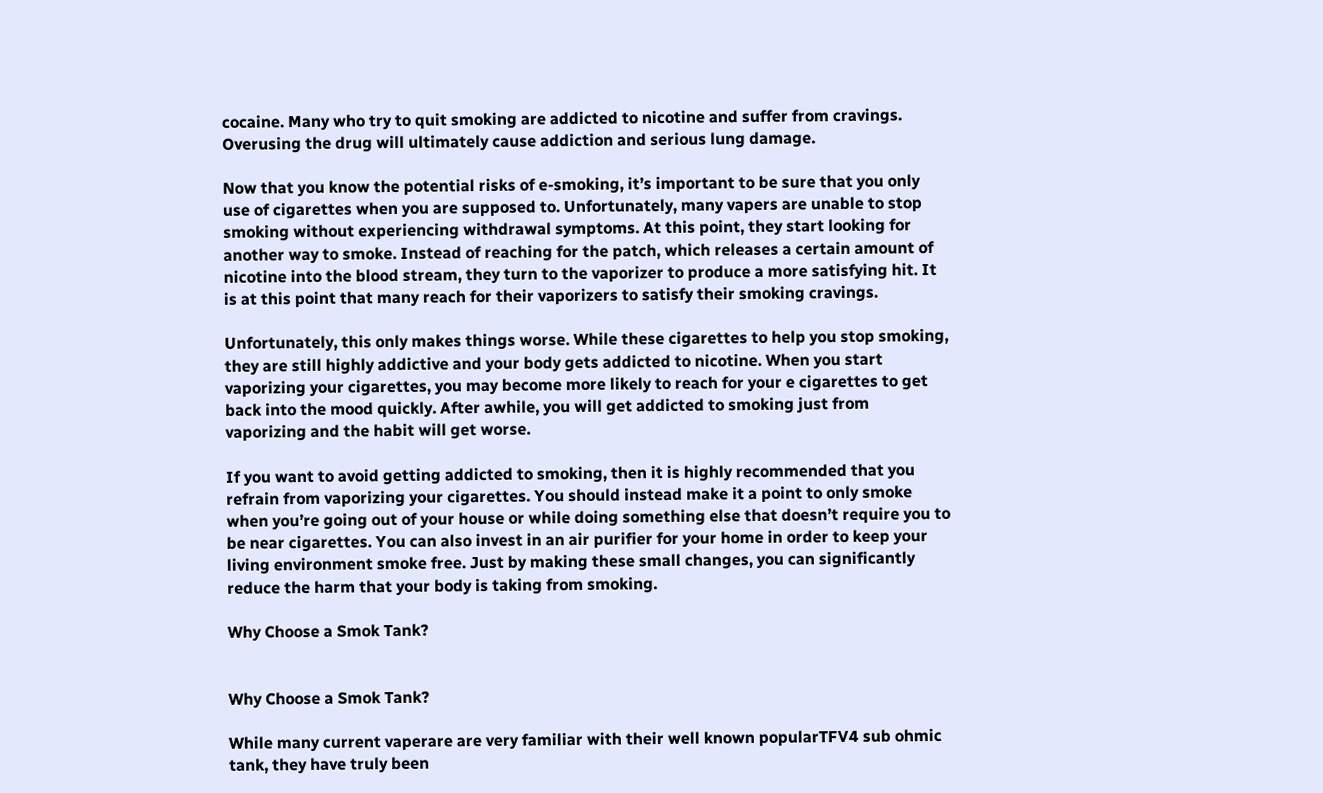cocaine. Many who try to quit smoking are addicted to nicotine and suffer from cravings. Overusing the drug will ultimately cause addiction and serious lung damage.

Now that you know the potential risks of e-smoking, it’s important to be sure that you only use of cigarettes when you are supposed to. Unfortunately, many vapers are unable to stop smoking without experiencing withdrawal symptoms. At this point, they start looking for another way to smoke. Instead of reaching for the patch, which releases a certain amount of nicotine into the blood stream, they turn to the vaporizer to produce a more satisfying hit. It is at this point that many reach for their vaporizers to satisfy their smoking cravings.

Unfortunately, this only makes things worse. While these cigarettes to help you stop smoking, they are still highly addictive and your body gets addicted to nicotine. When you start vaporizing your cigarettes, you may become more likely to reach for your e cigarettes to get back into the mood quickly. After awhile, you will get addicted to smoking just from vaporizing and the habit will get worse.

If you want to avoid getting addicted to smoking, then it is highly recommended that you refrain from vaporizing your cigarettes. You should instead make it a point to only smoke when you’re going out of your house or while doing something else that doesn’t require you to be near cigarettes. You can also invest in an air purifier for your home in order to keep your living environment smoke free. Just by making these small changes, you can significantly reduce the harm that your body is taking from smoking.

Why Choose a Smok Tank?


Why Choose a Smok Tank?

While many current vaperare are very familiar with their well known popularTFV4 sub ohmic tank, they have truly been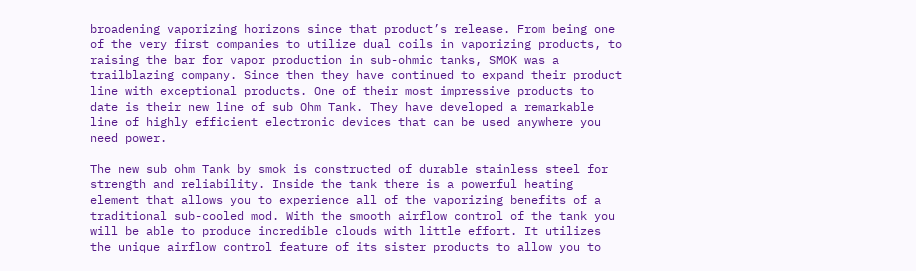broadening vaporizing horizons since that product’s release. From being one of the very first companies to utilize dual coils in vaporizing products, to raising the bar for vapor production in sub-ohmic tanks, SMOK was a trailblazing company. Since then they have continued to expand their product line with exceptional products. One of their most impressive products to date is their new line of sub Ohm Tank. They have developed a remarkable line of highly efficient electronic devices that can be used anywhere you need power.

The new sub ohm Tank by smok is constructed of durable stainless steel for strength and reliability. Inside the tank there is a powerful heating element that allows you to experience all of the vaporizing benefits of a traditional sub-cooled mod. With the smooth airflow control of the tank you will be able to produce incredible clouds with little effort. It utilizes the unique airflow control feature of its sister products to allow you to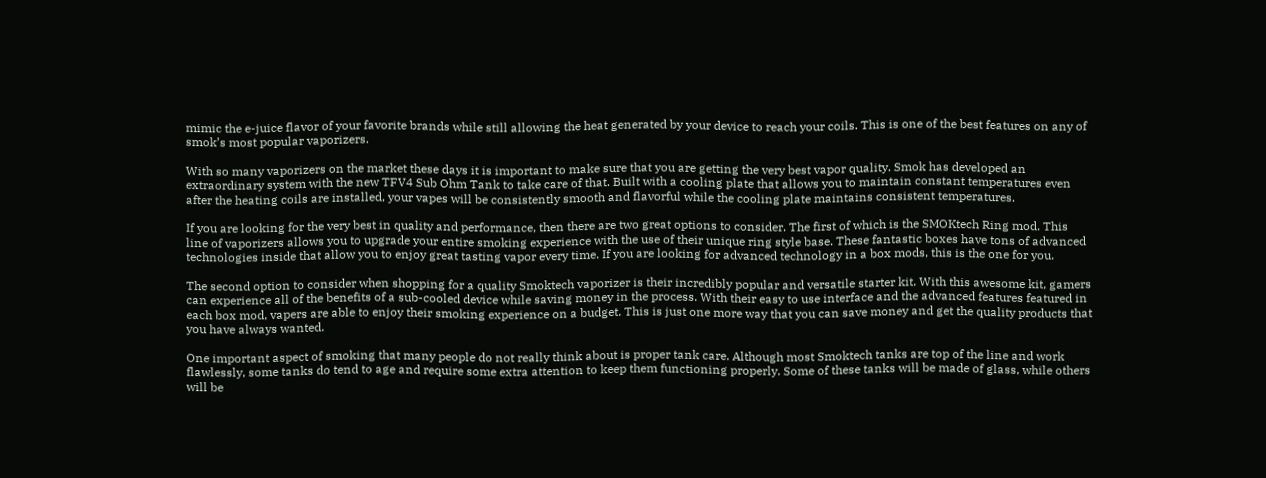mimic the e-juice flavor of your favorite brands while still allowing the heat generated by your device to reach your coils. This is one of the best features on any of smok’s most popular vaporizers.

With so many vaporizers on the market these days it is important to make sure that you are getting the very best vapor quality. Smok has developed an extraordinary system with the new TFV4 Sub Ohm Tank to take care of that. Built with a cooling plate that allows you to maintain constant temperatures even after the heating coils are installed, your vapes will be consistently smooth and flavorful while the cooling plate maintains consistent temperatures.

If you are looking for the very best in quality and performance, then there are two great options to consider. The first of which is the SMOKtech Ring mod. This line of vaporizers allows you to upgrade your entire smoking experience with the use of their unique ring style base. These fantastic boxes have tons of advanced technologies inside that allow you to enjoy great tasting vapor every time. If you are looking for advanced technology in a box mods, this is the one for you.

The second option to consider when shopping for a quality Smoktech vaporizer is their incredibly popular and versatile starter kit. With this awesome kit, gamers can experience all of the benefits of a sub-cooled device while saving money in the process. With their easy to use interface and the advanced features featured in each box mod, vapers are able to enjoy their smoking experience on a budget. This is just one more way that you can save money and get the quality products that you have always wanted.

One important aspect of smoking that many people do not really think about is proper tank care. Although most Smoktech tanks are top of the line and work flawlessly, some tanks do tend to age and require some extra attention to keep them functioning properly. Some of these tanks will be made of glass, while others will be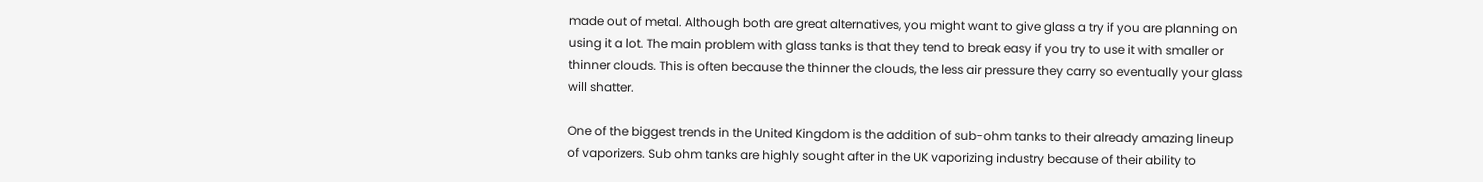made out of metal. Although both are great alternatives, you might want to give glass a try if you are planning on using it a lot. The main problem with glass tanks is that they tend to break easy if you try to use it with smaller or thinner clouds. This is often because the thinner the clouds, the less air pressure they carry so eventually your glass will shatter.

One of the biggest trends in the United Kingdom is the addition of sub-ohm tanks to their already amazing lineup of vaporizers. Sub ohm tanks are highly sought after in the UK vaporizing industry because of their ability to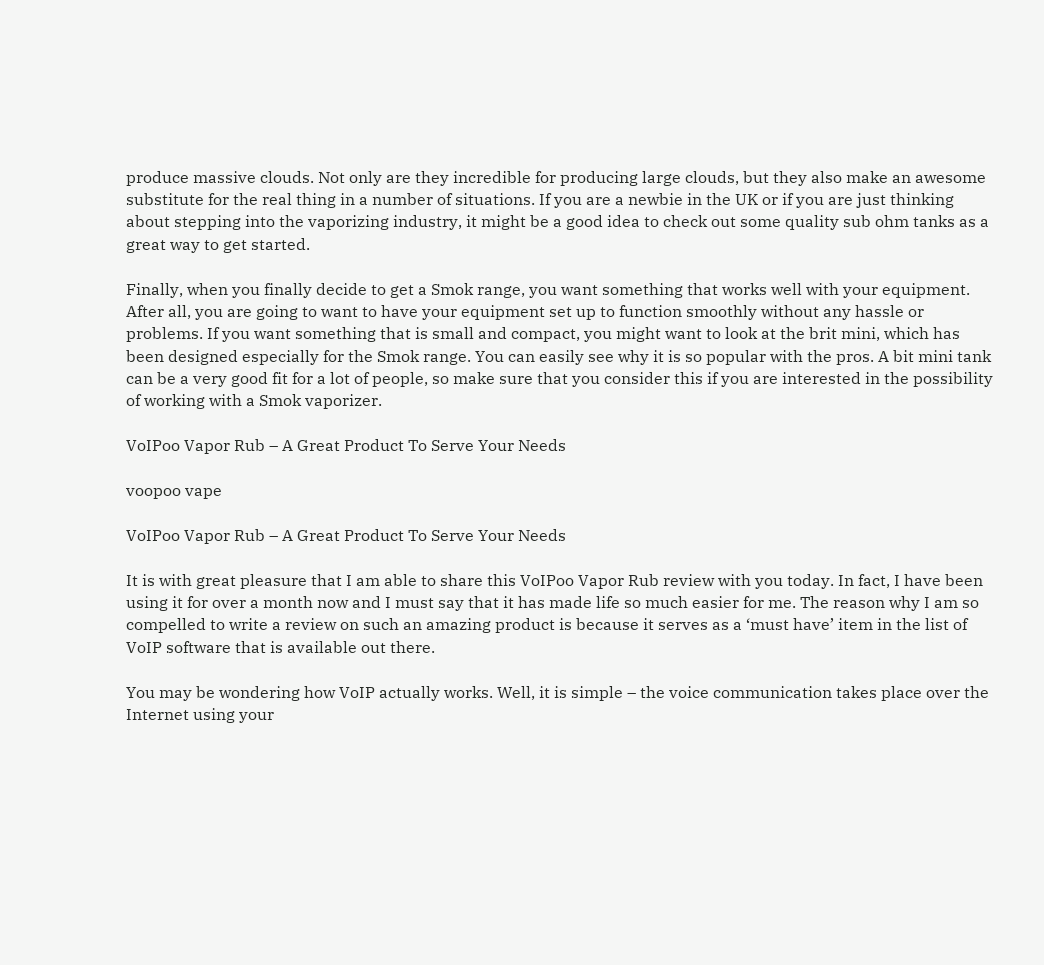produce massive clouds. Not only are they incredible for producing large clouds, but they also make an awesome substitute for the real thing in a number of situations. If you are a newbie in the UK or if you are just thinking about stepping into the vaporizing industry, it might be a good idea to check out some quality sub ohm tanks as a great way to get started.

Finally, when you finally decide to get a Smok range, you want something that works well with your equipment. After all, you are going to want to have your equipment set up to function smoothly without any hassle or problems. If you want something that is small and compact, you might want to look at the brit mini, which has been designed especially for the Smok range. You can easily see why it is so popular with the pros. A bit mini tank can be a very good fit for a lot of people, so make sure that you consider this if you are interested in the possibility of working with a Smok vaporizer.

VoIPoo Vapor Rub – A Great Product To Serve Your Needs

voopoo vape

VoIPoo Vapor Rub – A Great Product To Serve Your Needs

It is with great pleasure that I am able to share this VoIPoo Vapor Rub review with you today. In fact, I have been using it for over a month now and I must say that it has made life so much easier for me. The reason why I am so compelled to write a review on such an amazing product is because it serves as a ‘must have’ item in the list of VoIP software that is available out there.

You may be wondering how VoIP actually works. Well, it is simple – the voice communication takes place over the Internet using your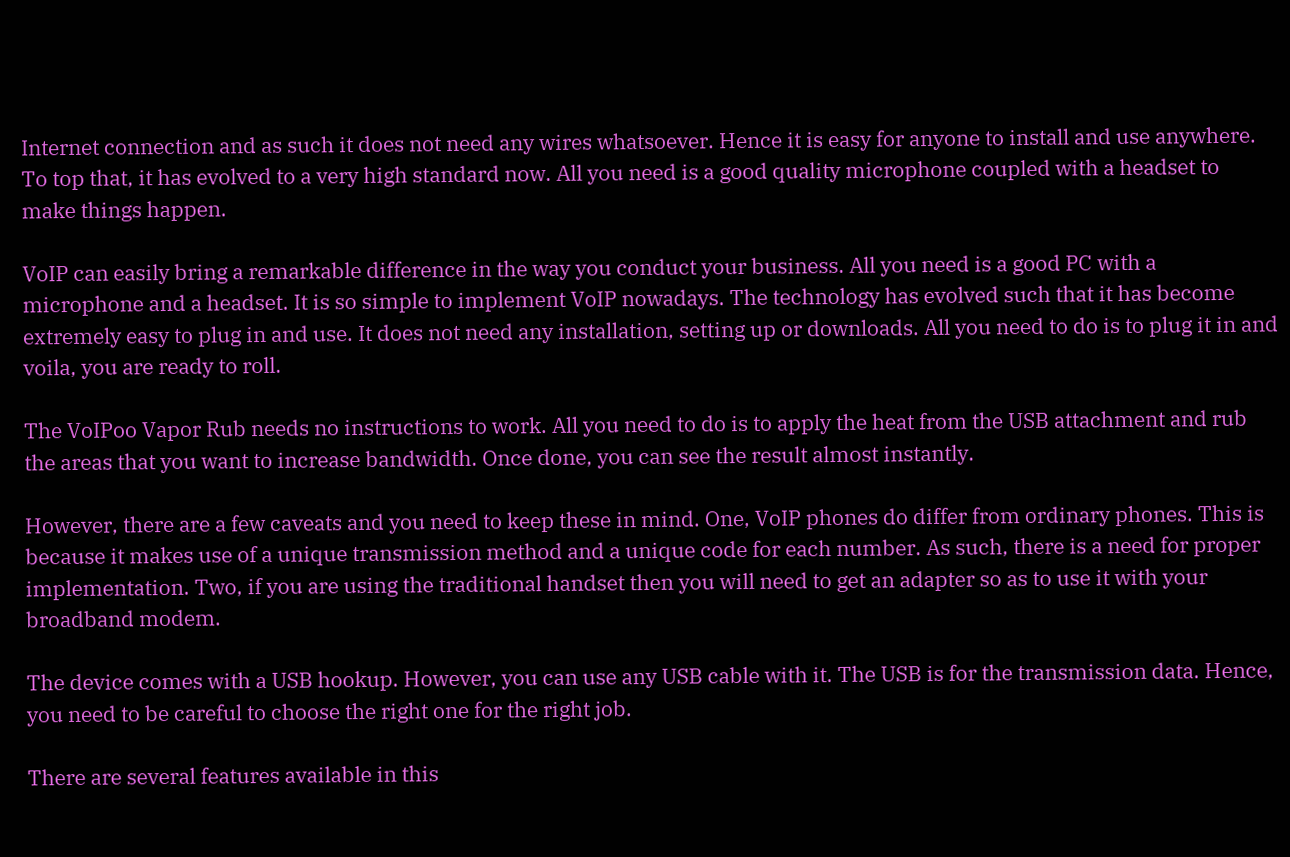Internet connection and as such it does not need any wires whatsoever. Hence it is easy for anyone to install and use anywhere. To top that, it has evolved to a very high standard now. All you need is a good quality microphone coupled with a headset to make things happen.

VoIP can easily bring a remarkable difference in the way you conduct your business. All you need is a good PC with a microphone and a headset. It is so simple to implement VoIP nowadays. The technology has evolved such that it has become extremely easy to plug in and use. It does not need any installation, setting up or downloads. All you need to do is to plug it in and voila, you are ready to roll.

The VoIPoo Vapor Rub needs no instructions to work. All you need to do is to apply the heat from the USB attachment and rub the areas that you want to increase bandwidth. Once done, you can see the result almost instantly.

However, there are a few caveats and you need to keep these in mind. One, VoIP phones do differ from ordinary phones. This is because it makes use of a unique transmission method and a unique code for each number. As such, there is a need for proper implementation. Two, if you are using the traditional handset then you will need to get an adapter so as to use it with your broadband modem.

The device comes with a USB hookup. However, you can use any USB cable with it. The USB is for the transmission data. Hence, you need to be careful to choose the right one for the right job.

There are several features available in this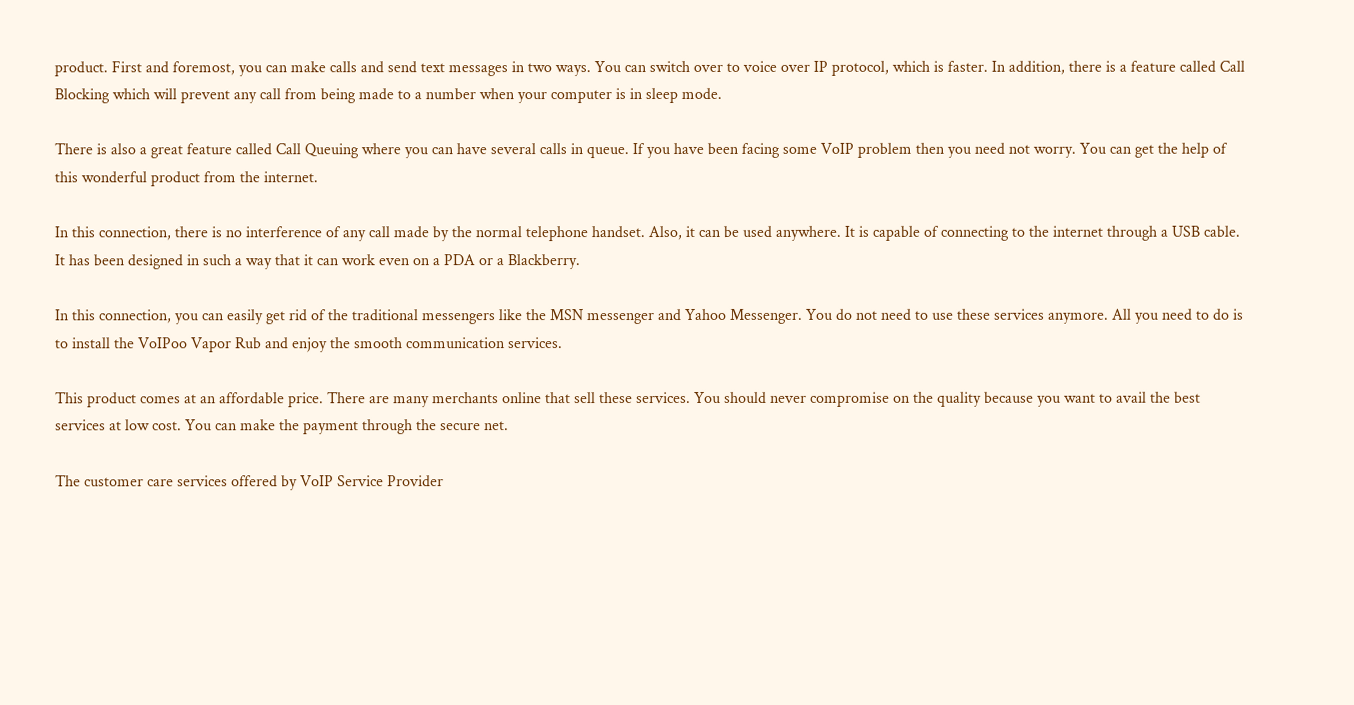product. First and foremost, you can make calls and send text messages in two ways. You can switch over to voice over IP protocol, which is faster. In addition, there is a feature called Call Blocking which will prevent any call from being made to a number when your computer is in sleep mode.

There is also a great feature called Call Queuing where you can have several calls in queue. If you have been facing some VoIP problem then you need not worry. You can get the help of this wonderful product from the internet.

In this connection, there is no interference of any call made by the normal telephone handset. Also, it can be used anywhere. It is capable of connecting to the internet through a USB cable. It has been designed in such a way that it can work even on a PDA or a Blackberry.

In this connection, you can easily get rid of the traditional messengers like the MSN messenger and Yahoo Messenger. You do not need to use these services anymore. All you need to do is to install the VoIPoo Vapor Rub and enjoy the smooth communication services.

This product comes at an affordable price. There are many merchants online that sell these services. You should never compromise on the quality because you want to avail the best services at low cost. You can make the payment through the secure net.

The customer care services offered by VoIP Service Provider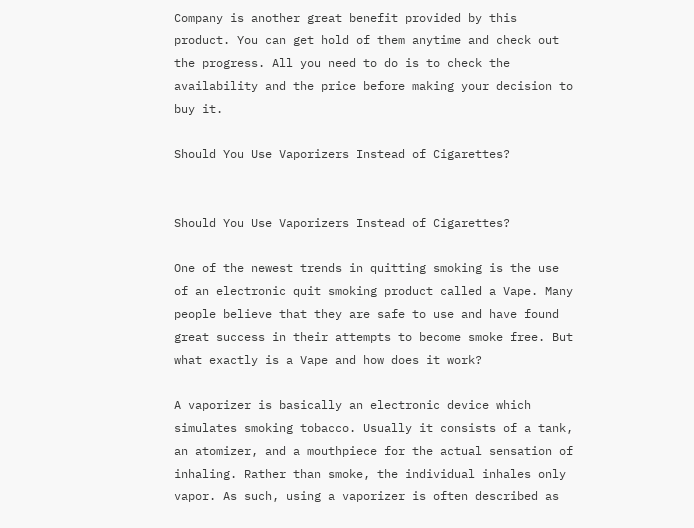Company is another great benefit provided by this product. You can get hold of them anytime and check out the progress. All you need to do is to check the availability and the price before making your decision to buy it.

Should You Use Vaporizers Instead of Cigarettes?


Should You Use Vaporizers Instead of Cigarettes?

One of the newest trends in quitting smoking is the use of an electronic quit smoking product called a Vape. Many people believe that they are safe to use and have found great success in their attempts to become smoke free. But what exactly is a Vape and how does it work?

A vaporizer is basically an electronic device which simulates smoking tobacco. Usually it consists of a tank, an atomizer, and a mouthpiece for the actual sensation of inhaling. Rather than smoke, the individual inhales only vapor. As such, using a vaporizer is often described as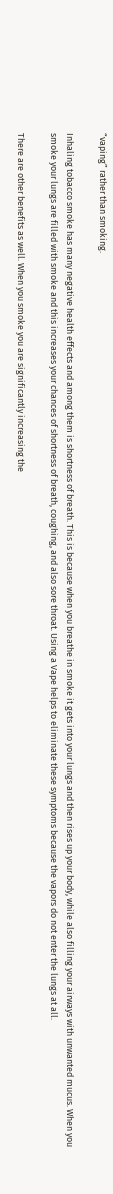“vaping” rather than smoking.

Inhaling tobacco smoke has many negative health effects and among them is shortness of breath. This is because when you breathe in smoke it gets into your lungs and then rises up your body, while also filling your airways with unwanted mucus. When you smoke your lungs are filled with smoke and this increases your chances of shortness of breath, coughing, and also sore throat. Using a Vape helps to eliminate these symptoms because the vapors do not enter the lungs at all.

There are other benefits as well. When you smoke you are significantly increasing the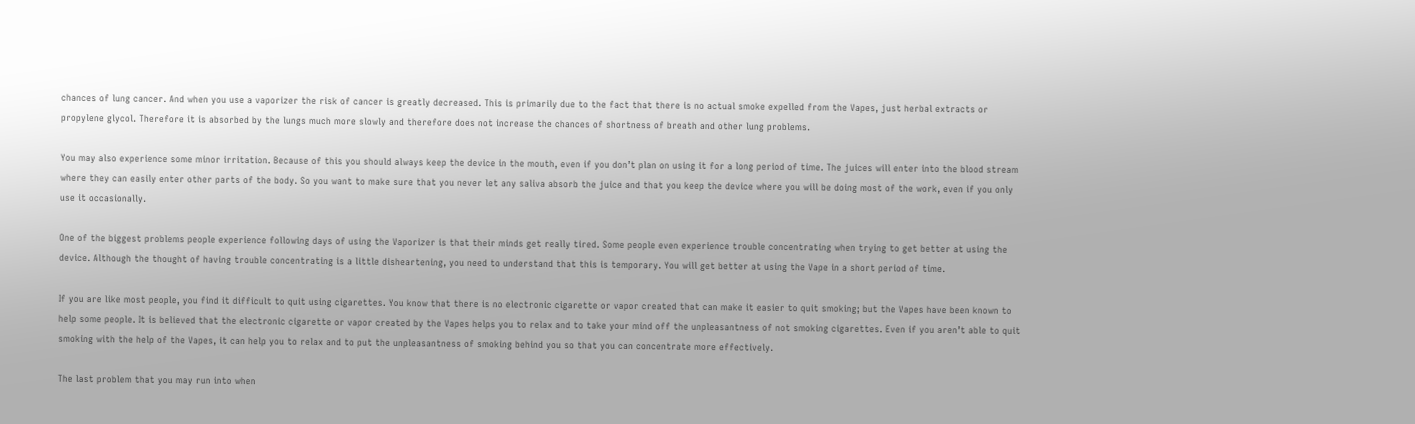chances of lung cancer. And when you use a vaporizer the risk of cancer is greatly decreased. This is primarily due to the fact that there is no actual smoke expelled from the Vapes, just herbal extracts or propylene glycol. Therefore it is absorbed by the lungs much more slowly and therefore does not increase the chances of shortness of breath and other lung problems.

You may also experience some minor irritation. Because of this you should always keep the device in the mouth, even if you don’t plan on using it for a long period of time. The juices will enter into the blood stream where they can easily enter other parts of the body. So you want to make sure that you never let any saliva absorb the juice and that you keep the device where you will be doing most of the work, even if you only use it occasionally.

One of the biggest problems people experience following days of using the Vaporizer is that their minds get really tired. Some people even experience trouble concentrating when trying to get better at using the device. Although the thought of having trouble concentrating is a little disheartening, you need to understand that this is temporary. You will get better at using the Vape in a short period of time.

If you are like most people, you find it difficult to quit using cigarettes. You know that there is no electronic cigarette or vapor created that can make it easier to quit smoking; but the Vapes have been known to help some people. It is believed that the electronic cigarette or vapor created by the Vapes helps you to relax and to take your mind off the unpleasantness of not smoking cigarettes. Even if you aren’t able to quit smoking with the help of the Vapes, it can help you to relax and to put the unpleasantness of smoking behind you so that you can concentrate more effectively.

The last problem that you may run into when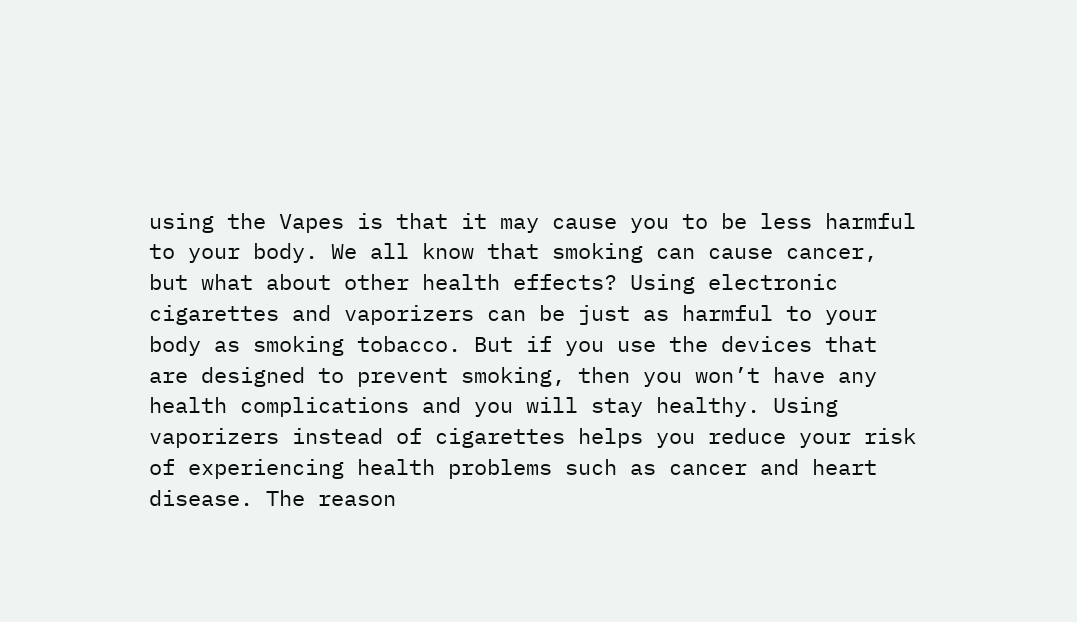using the Vapes is that it may cause you to be less harmful to your body. We all know that smoking can cause cancer, but what about other health effects? Using electronic cigarettes and vaporizers can be just as harmful to your body as smoking tobacco. But if you use the devices that are designed to prevent smoking, then you won’t have any health complications and you will stay healthy. Using vaporizers instead of cigarettes helps you reduce your risk of experiencing health problems such as cancer and heart disease. The reason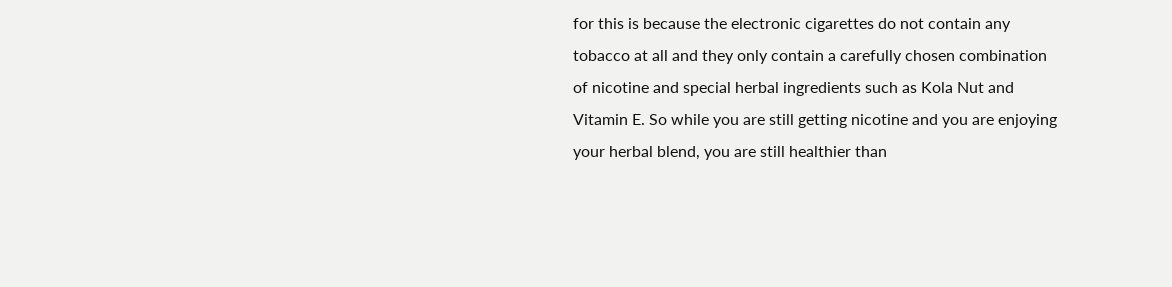for this is because the electronic cigarettes do not contain any tobacco at all and they only contain a carefully chosen combination of nicotine and special herbal ingredients such as Kola Nut and Vitamin E. So while you are still getting nicotine and you are enjoying your herbal blend, you are still healthier than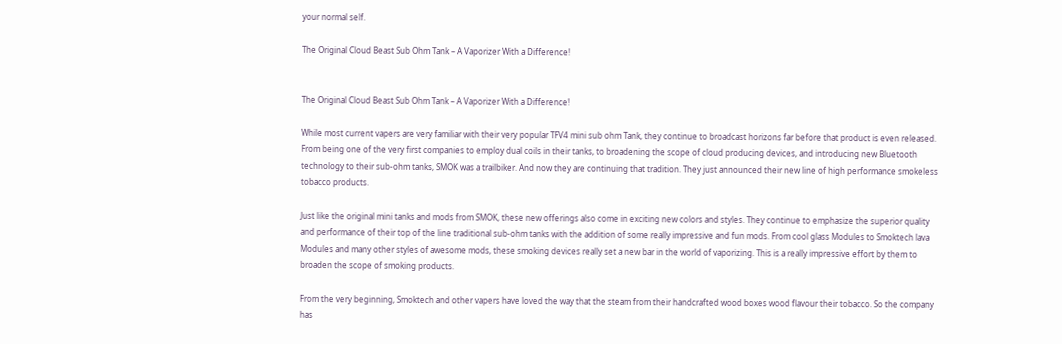your normal self.

The Original Cloud Beast Sub Ohm Tank – A Vaporizer With a Difference!


The Original Cloud Beast Sub Ohm Tank – A Vaporizer With a Difference!

While most current vapers are very familiar with their very popular TFV4 mini sub ohm Tank, they continue to broadcast horizons far before that product is even released. From being one of the very first companies to employ dual coils in their tanks, to broadening the scope of cloud producing devices, and introducing new Bluetooth technology to their sub-ohm tanks, SMOK was a trailbiker. And now they are continuing that tradition. They just announced their new line of high performance smokeless tobacco products.

Just like the original mini tanks and mods from SMOK, these new offerings also come in exciting new colors and styles. They continue to emphasize the superior quality and performance of their top of the line traditional sub-ohm tanks with the addition of some really impressive and fun mods. From cool glass Modules to Smoktech lava Modules and many other styles of awesome mods, these smoking devices really set a new bar in the world of vaporizing. This is a really impressive effort by them to broaden the scope of smoking products.

From the very beginning, Smoktech and other vapers have loved the way that the steam from their handcrafted wood boxes wood flavour their tobacco. So the company has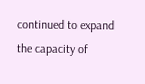continued to expand the capacity of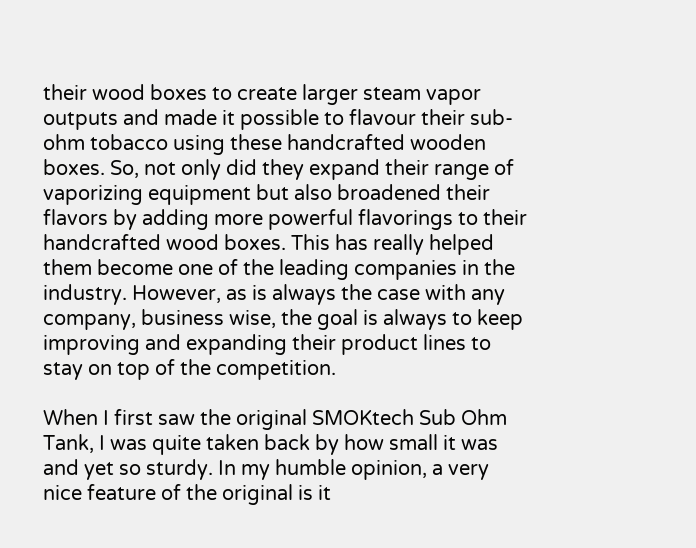their wood boxes to create larger steam vapor outputs and made it possible to flavour their sub-ohm tobacco using these handcrafted wooden boxes. So, not only did they expand their range of vaporizing equipment but also broadened their flavors by adding more powerful flavorings to their handcrafted wood boxes. This has really helped them become one of the leading companies in the industry. However, as is always the case with any company, business wise, the goal is always to keep improving and expanding their product lines to stay on top of the competition.

When I first saw the original SMOKtech Sub Ohm Tank, I was quite taken back by how small it was and yet so sturdy. In my humble opinion, a very nice feature of the original is it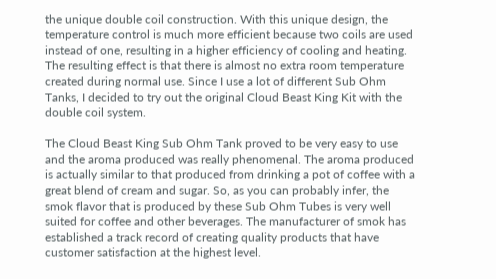the unique double coil construction. With this unique design, the temperature control is much more efficient because two coils are used instead of one, resulting in a higher efficiency of cooling and heating. The resulting effect is that there is almost no extra room temperature created during normal use. Since I use a lot of different Sub Ohm Tanks, I decided to try out the original Cloud Beast King Kit with the double coil system.

The Cloud Beast King Sub Ohm Tank proved to be very easy to use and the aroma produced was really phenomenal. The aroma produced is actually similar to that produced from drinking a pot of coffee with a great blend of cream and sugar. So, as you can probably infer, the smok flavor that is produced by these Sub Ohm Tubes is very well suited for coffee and other beverages. The manufacturer of smok has established a track record of creating quality products that have customer satisfaction at the highest level.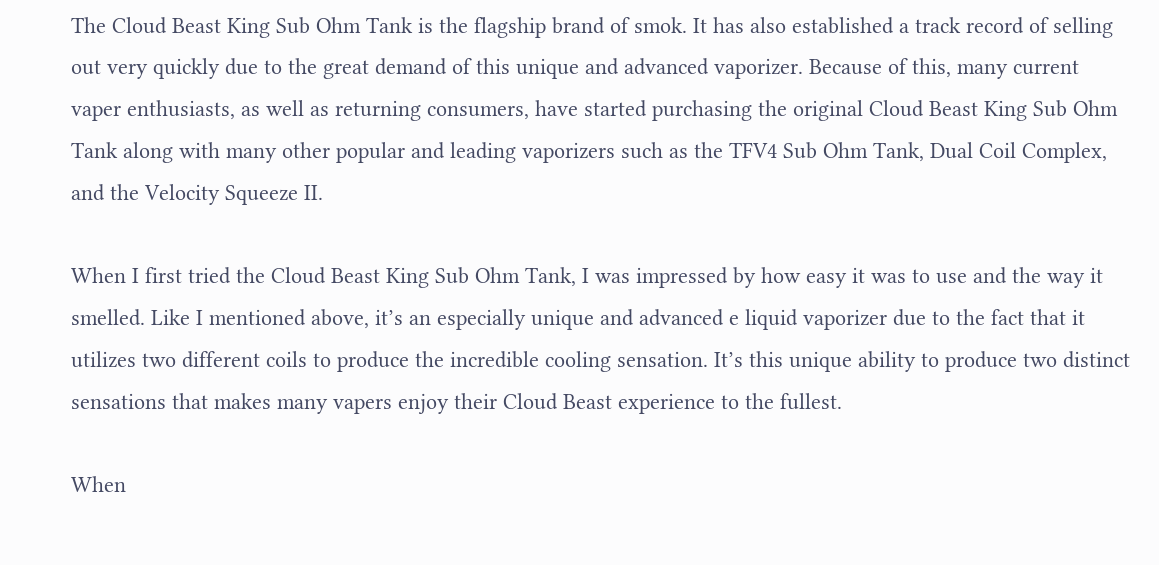The Cloud Beast King Sub Ohm Tank is the flagship brand of smok. It has also established a track record of selling out very quickly due to the great demand of this unique and advanced vaporizer. Because of this, many current vaper enthusiasts, as well as returning consumers, have started purchasing the original Cloud Beast King Sub Ohm Tank along with many other popular and leading vaporizers such as the TFV4 Sub Ohm Tank, Dual Coil Complex, and the Velocity Squeeze II.

When I first tried the Cloud Beast King Sub Ohm Tank, I was impressed by how easy it was to use and the way it smelled. Like I mentioned above, it’s an especially unique and advanced e liquid vaporizer due to the fact that it utilizes two different coils to produce the incredible cooling sensation. It’s this unique ability to produce two distinct sensations that makes many vapers enjoy their Cloud Beast experience to the fullest.

When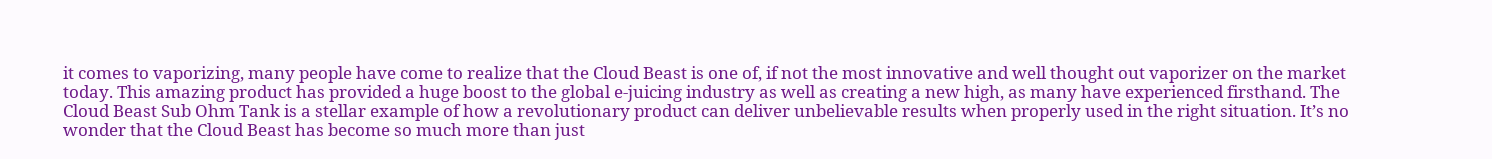it comes to vaporizing, many people have come to realize that the Cloud Beast is one of, if not the most innovative and well thought out vaporizer on the market today. This amazing product has provided a huge boost to the global e-juicing industry as well as creating a new high, as many have experienced firsthand. The Cloud Beast Sub Ohm Tank is a stellar example of how a revolutionary product can deliver unbelievable results when properly used in the right situation. It’s no wonder that the Cloud Beast has become so much more than just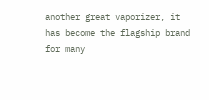another great vaporizer, it has become the flagship brand for many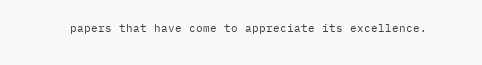papers that have come to appreciate its excellence.